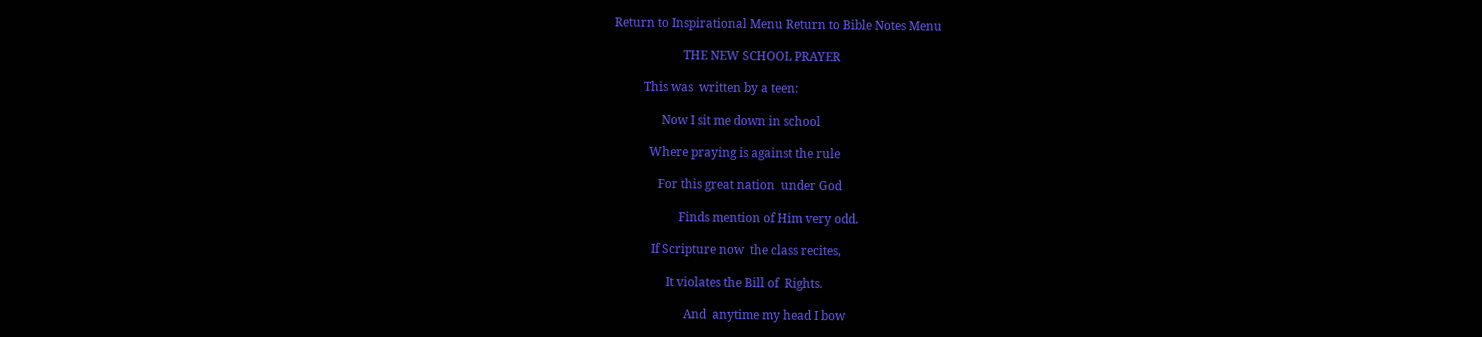Return to Inspirational Menu Return to Bible Notes Menu

                       THE NEW SCHOOL PRAYER

          This was  written by a teen:

                Now I sit me down in school

            Where praying is against the rule

               For this great nation  under God

                      Finds mention of Him very odd.

             If Scripture now  the class recites,

                  It violates the Bill of  Rights.

                        And  anytime my head I bow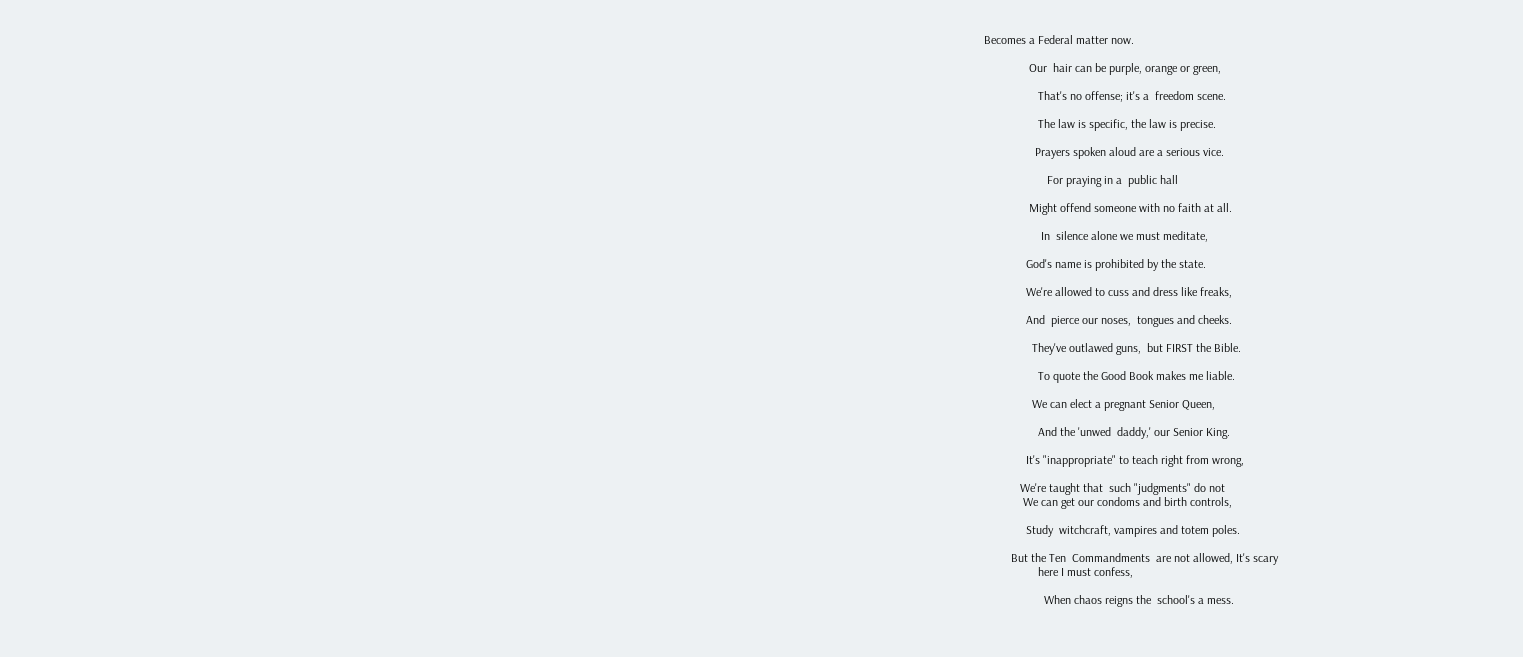Becomes a Federal matter now.

               Our  hair can be purple, orange or green,

                  That's no offense; it's a  freedom scene.

                  The law is specific, the law is precise.

                 Prayers spoken aloud are a serious vice.

                     For praying in a  public hall

               Might offend someone with no faith at all.

                   In  silence alone we must meditate,

              God's name is prohibited by the state.

              We're allowed to cuss and dress like freaks,

              And  pierce our noses,  tongues and cheeks.

                They've outlawed guns,  but FIRST the Bible.

                  To quote the Good Book makes me liable.

                We can elect a pregnant Senior Queen,

                  And the 'unwed  daddy,' our Senior King.

              It's "inappropriate" to teach right from wrong,

            We're taught that  such "judgments" do not
             We can get our condoms and birth controls,

              Study  witchcraft, vampires and totem poles.

         But the Ten  Commandments  are not allowed, It's scary
                  here I must confess,

                    When chaos reigns the  school's a mess.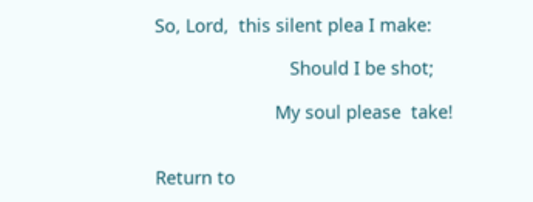So, Lord,  this silent plea I make:

                           Should I be shot;

                        My soul please  take!


Return to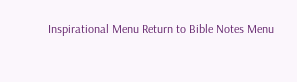Inspirational Menu Return to Bible Notes Menu